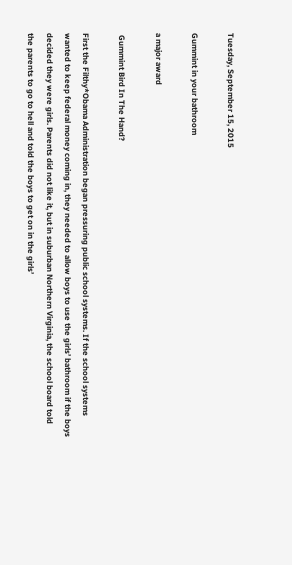Tuesday, September 15, 2015

Gummint in your bathroom

a major award

 Gummint Bird In The Hand?

First the Filthy*Obama Administration began pressuring public school systems. If the school systems wanted to keep federal money coming in, they needed to allow boys to use the girls’ bathroom if the boys decided they were girls. Parents did not like it, but in suburban Northern Virginia, the school board told the parents to go to hell and told the boys to get on in the girls’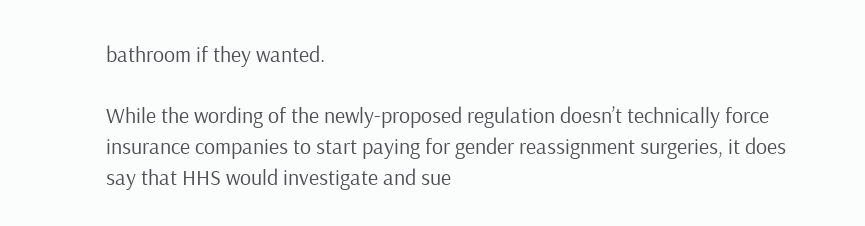bathroom if they wanted.

While the wording of the newly-proposed regulation doesn’t technically force insurance companies to start paying for gender reassignment surgeries, it does say that HHS would investigate and sue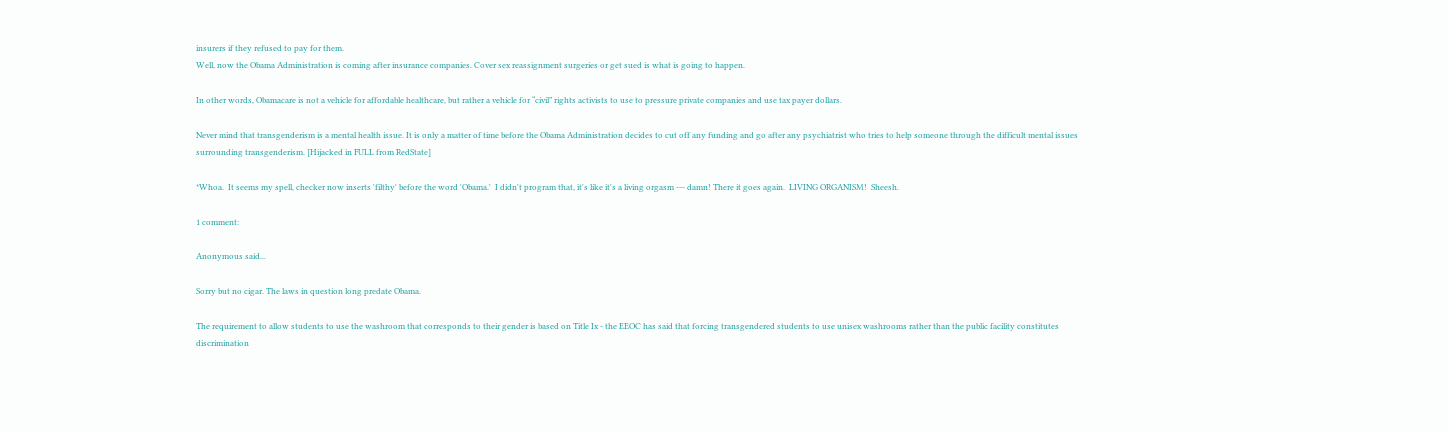insurers if they refused to pay for them.
Well, now the Obama Administration is coming after insurance companies. Cover sex reassignment surgeries or get sued is what is going to happen.

In other words, Obamacare is not a vehicle for affordable healthcare, but rather a vehicle for “civil” rights activists to use to pressure private companies and use tax payer dollars.

Never mind that transgenderism is a mental health issue. It is only a matter of time before the Obama Administration decides to cut off any funding and go after any psychiatrist who tries to help someone through the difficult mental issues surrounding transgenderism. [Hijacked in FULL from RedState]

*Whoa.  It seems my spell, checker now inserts 'filthy' before the word 'Obama.'  I didn't program that, it's like it's a living orgasm --- damn! There it goes again.  LIVING ORGANISM!  Sheesh.

1 comment:

Anonymous said...

Sorry but no cigar. The laws in question long predate Obama.

The requirement to allow students to use the washroom that corresponds to their gender is based on Title Ix - the EEOC has said that forcing transgendered students to use unisex washrooms rather than the public facility constitutes discrimination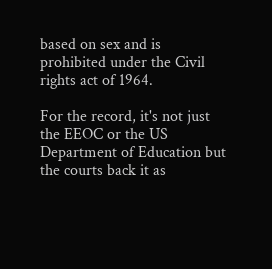based on sex and is prohibited under the Civil rights act of 1964.

For the record, it's not just the EEOC or the US Department of Education but the courts back it as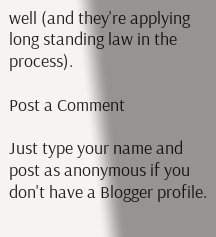well (and they're applying long standing law in the process).

Post a Comment

Just type your name and post as anonymous if you don't have a Blogger profile.